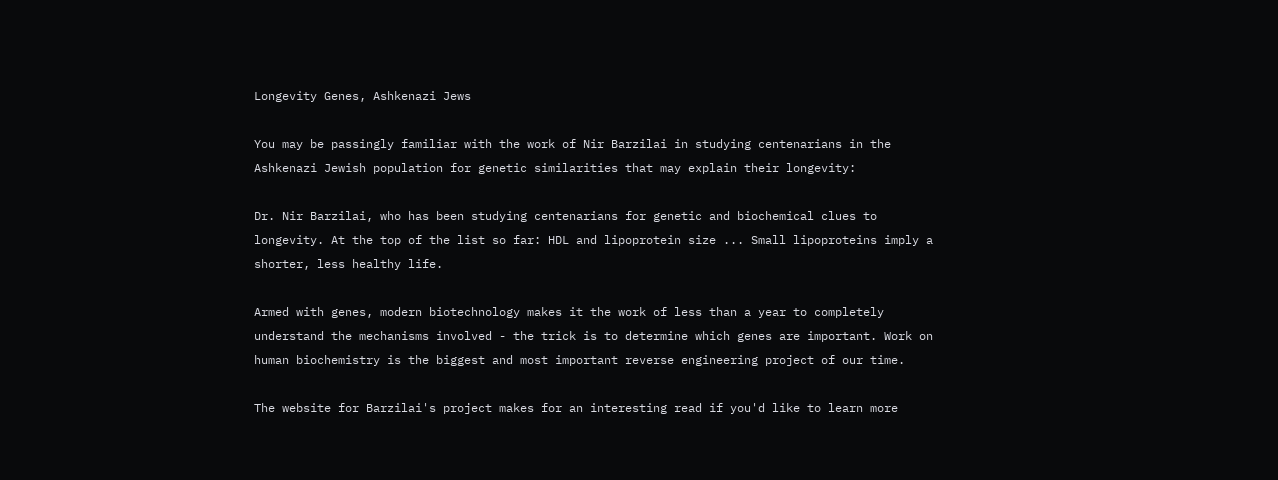Longevity Genes, Ashkenazi Jews

You may be passingly familiar with the work of Nir Barzilai in studying centenarians in the Ashkenazi Jewish population for genetic similarities that may explain their longevity:

Dr. Nir Barzilai, who has been studying centenarians for genetic and biochemical clues to longevity. At the top of the list so far: HDL and lipoprotein size ... Small lipoproteins imply a shorter, less healthy life.

Armed with genes, modern biotechnology makes it the work of less than a year to completely understand the mechanisms involved - the trick is to determine which genes are important. Work on human biochemistry is the biggest and most important reverse engineering project of our time.

The website for Barzilai's project makes for an interesting read if you'd like to learn more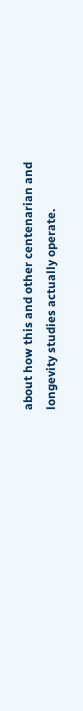about how this and other centenarian and longevity studies actually operate.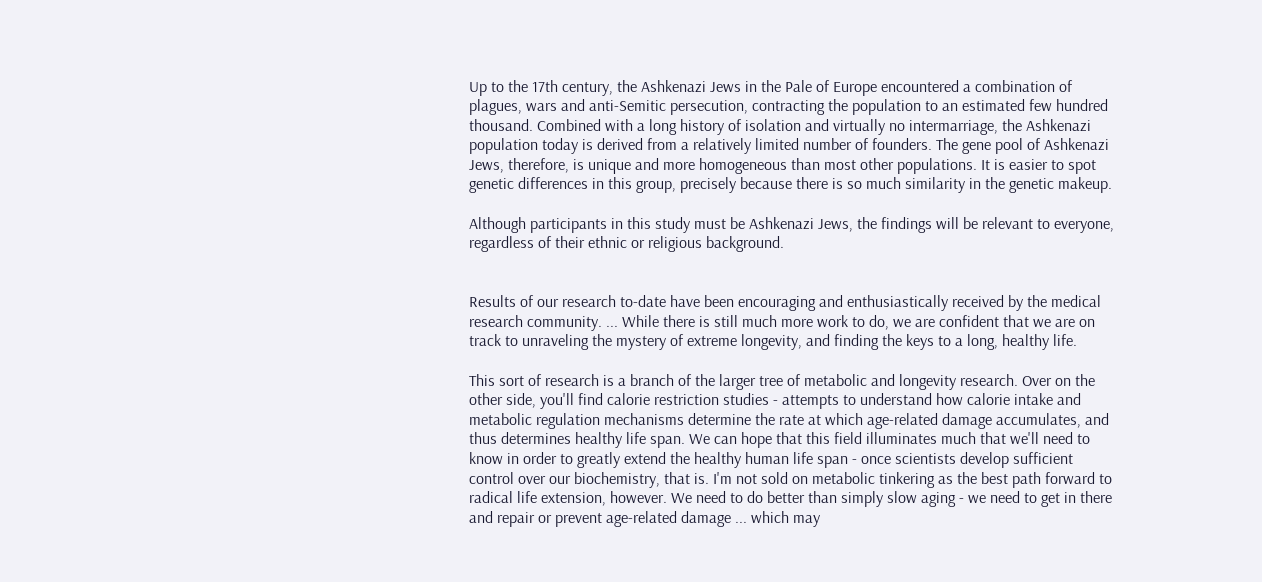Up to the 17th century, the Ashkenazi Jews in the Pale of Europe encountered a combination of plagues, wars and anti-Semitic persecution, contracting the population to an estimated few hundred thousand. Combined with a long history of isolation and virtually no intermarriage, the Ashkenazi population today is derived from a relatively limited number of founders. The gene pool of Ashkenazi Jews, therefore, is unique and more homogeneous than most other populations. It is easier to spot genetic differences in this group, precisely because there is so much similarity in the genetic makeup.

Although participants in this study must be Ashkenazi Jews, the findings will be relevant to everyone, regardless of their ethnic or religious background.


Results of our research to-date have been encouraging and enthusiastically received by the medical research community. ... While there is still much more work to do, we are confident that we are on track to unraveling the mystery of extreme longevity, and finding the keys to a long, healthy life.

This sort of research is a branch of the larger tree of metabolic and longevity research. Over on the other side, you'll find calorie restriction studies - attempts to understand how calorie intake and metabolic regulation mechanisms determine the rate at which age-related damage accumulates, and thus determines healthy life span. We can hope that this field illuminates much that we'll need to know in order to greatly extend the healthy human life span - once scientists develop sufficient control over our biochemistry, that is. I'm not sold on metabolic tinkering as the best path forward to radical life extension, however. We need to do better than simply slow aging - we need to get in there and repair or prevent age-related damage ... which may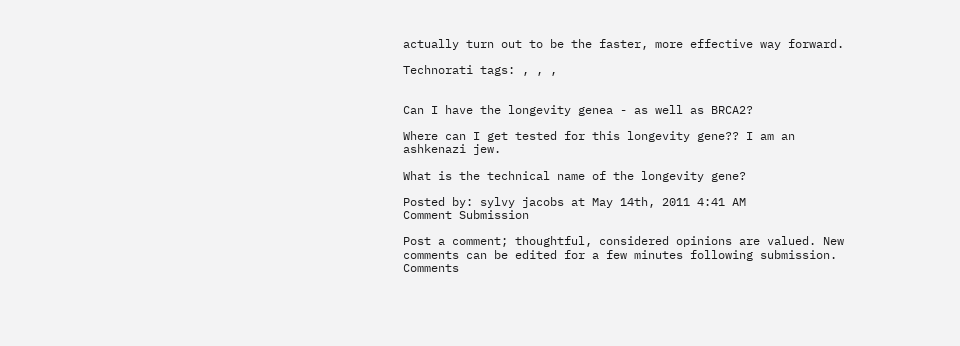actually turn out to be the faster, more effective way forward.

Technorati tags: , , ,


Can I have the longevity genea - as well as BRCA2?

Where can I get tested for this longevity gene?? I am an ashkenazi jew.

What is the technical name of the longevity gene?

Posted by: sylvy jacobs at May 14th, 2011 4:41 AM
Comment Submission

Post a comment; thoughtful, considered opinions are valued. New comments can be edited for a few minutes following submission. Comments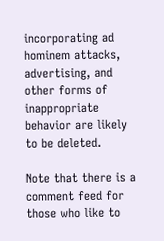incorporating ad hominem attacks, advertising, and other forms of inappropriate behavior are likely to be deleted.

Note that there is a comment feed for those who like to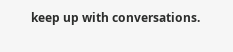keep up with conversations.